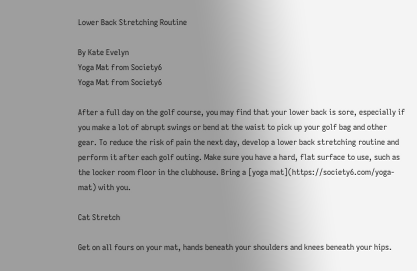Lower Back Stretching Routine

By Kate Evelyn
Yoga Mat from Society6
Yoga Mat from Society6

After a full day on the golf course, you may find that your lower back is sore, especially if you make a lot of abrupt swings or bend at the waist to pick up your golf bag and other gear. To reduce the risk of pain the next day, develop a lower back stretching routine and perform it after each golf outing. Make sure you have a hard, flat surface to use, such as the locker room floor in the clubhouse. Bring a [yoga mat](https://society6.com/yoga-mat) with you.

Cat Stretch

Get on all fours on your mat, hands beneath your shoulders and knees beneath your hips.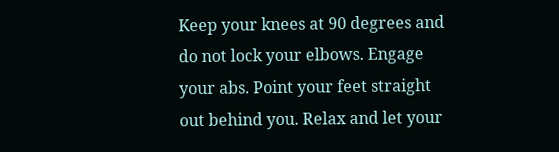Keep your knees at 90 degrees and do not lock your elbows. Engage your abs. Point your feet straight out behind you. Relax and let your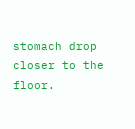stomach drop closer to the floor.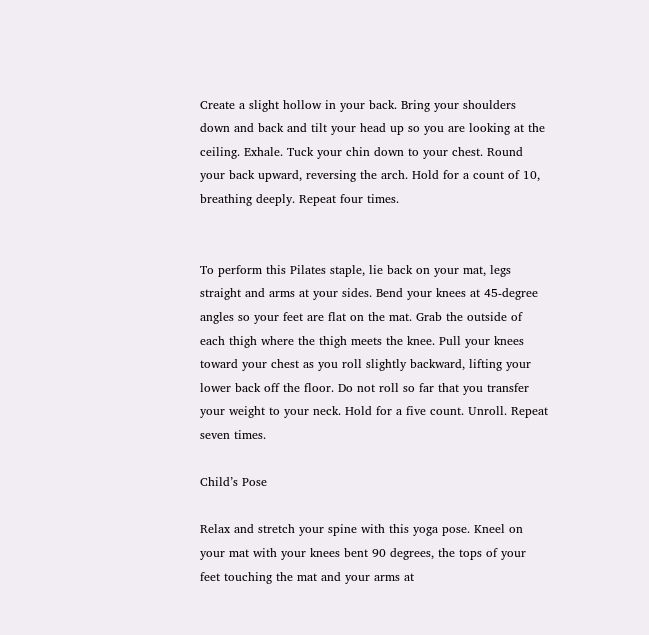Create a slight hollow in your back. Bring your shoulders down and back and tilt your head up so you are looking at the ceiling. Exhale. Tuck your chin down to your chest. Round your back upward, reversing the arch. Hold for a count of 10, breathing deeply. Repeat four times.


To perform this Pilates staple, lie back on your mat, legs straight and arms at your sides. Bend your knees at 45-degree angles so your feet are flat on the mat. Grab the outside of each thigh where the thigh meets the knee. Pull your knees toward your chest as you roll slightly backward, lifting your lower back off the floor. Do not roll so far that you transfer your weight to your neck. Hold for a five count. Unroll. Repeat seven times.

Child’s Pose

Relax and stretch your spine with this yoga pose. Kneel on your mat with your knees bent 90 degrees, the tops of your feet touching the mat and your arms at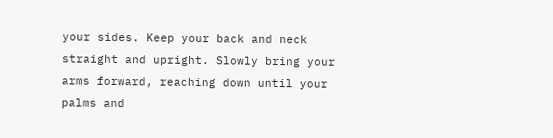your sides. Keep your back and neck straight and upright. Slowly bring your arms forward, reaching down until your palms and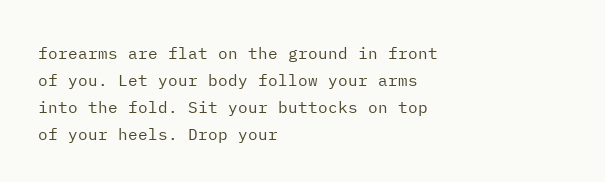forearms are flat on the ground in front of you. Let your body follow your arms into the fold. Sit your buttocks on top of your heels. Drop your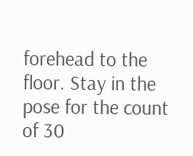forehead to the floor. Stay in the pose for the count of 30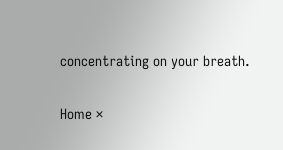concentrating on your breath.

Home ×